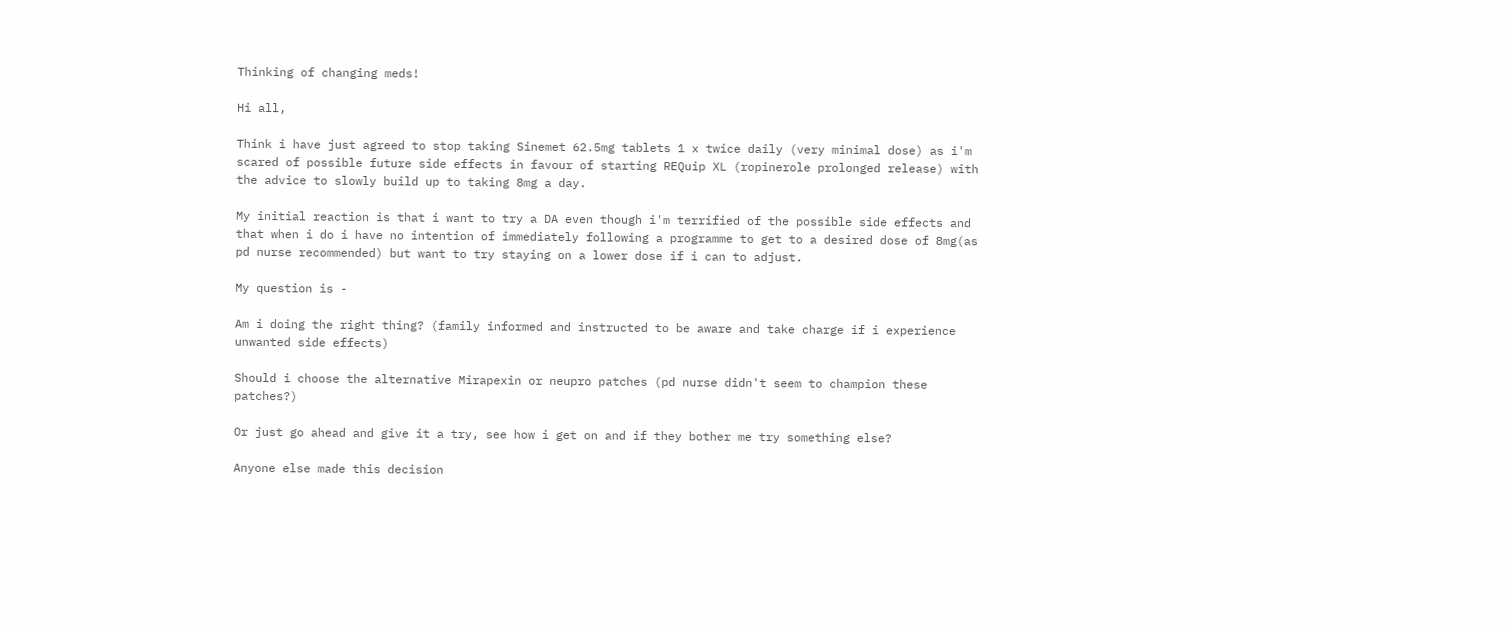Thinking of changing meds!

Hi all,

Think i have just agreed to stop taking Sinemet 62.5mg tablets 1 x twice daily (very minimal dose) as i'm scared of possible future side effects in favour of starting REQuip XL (ropinerole prolonged release) with the advice to slowly build up to taking 8mg a day.

My initial reaction is that i want to try a DA even though i'm terrified of the possible side effects and that when i do i have no intention of immediately following a programme to get to a desired dose of 8mg(as pd nurse recommended) but want to try staying on a lower dose if i can to adjust.

My question is -

Am i doing the right thing? (family informed and instructed to be aware and take charge if i experience unwanted side effects)

Should i choose the alternative Mirapexin or neupro patches (pd nurse didn't seem to champion these patches?)

Or just go ahead and give it a try, see how i get on and if they bother me try something else?

Anyone else made this decision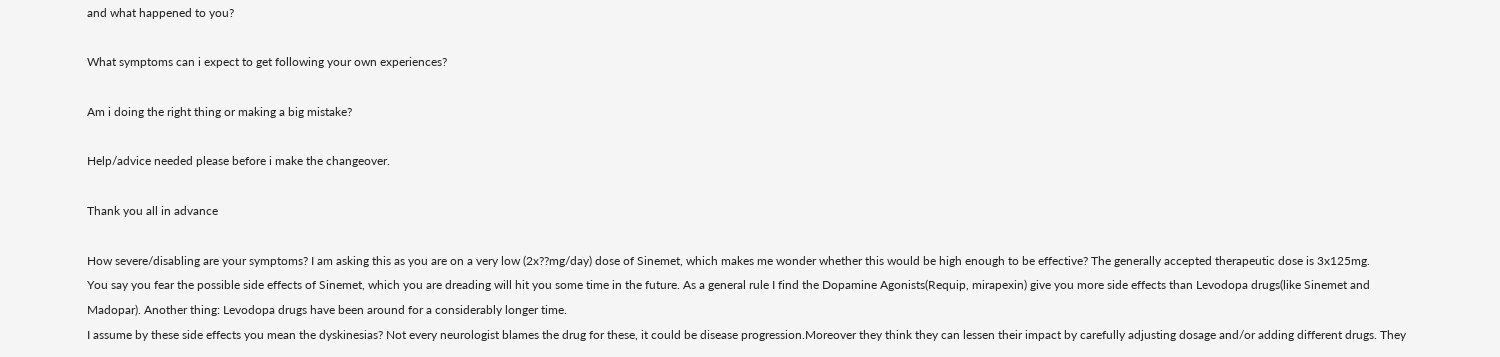and what happened to you?

What symptoms can i expect to get following your own experiences?

Am i doing the right thing or making a big mistake?

Help/advice needed please before i make the changeover.

Thank you all in advance

How severe/disabling are your symptoms? I am asking this as you are on a very low (2x??mg/day) dose of Sinemet, which makes me wonder whether this would be high enough to be effective? The generally accepted therapeutic dose is 3x125mg.
You say you fear the possible side effects of Sinemet, which you are dreading will hit you some time in the future. As a general rule I find the Dopamine Agonists(Requip, mirapexin) give you more side effects than Levodopa drugs(like Sinemet and Madopar). Another thing: Levodopa drugs have been around for a considerably longer time.
I assume by these side effects you mean the dyskinesias? Not every neurologist blames the drug for these, it could be disease progression.Moreover they think they can lessen their impact by carefully adjusting dosage and/or adding different drugs. They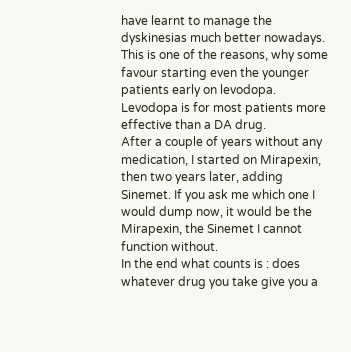have learnt to manage the dyskinesias much better nowadays. This is one of the reasons, why some favour starting even the younger patients early on levodopa. Levodopa is for most patients more effective than a DA drug.
After a couple of years without any medication, I started on Mirapexin, then two years later, adding Sinemet. If you ask me which one I would dump now, it would be the Mirapexin, the Sinemet I cannot function without.
In the end what counts is : does whatever drug you take give you a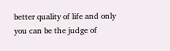better quality of life and only you can be the judge of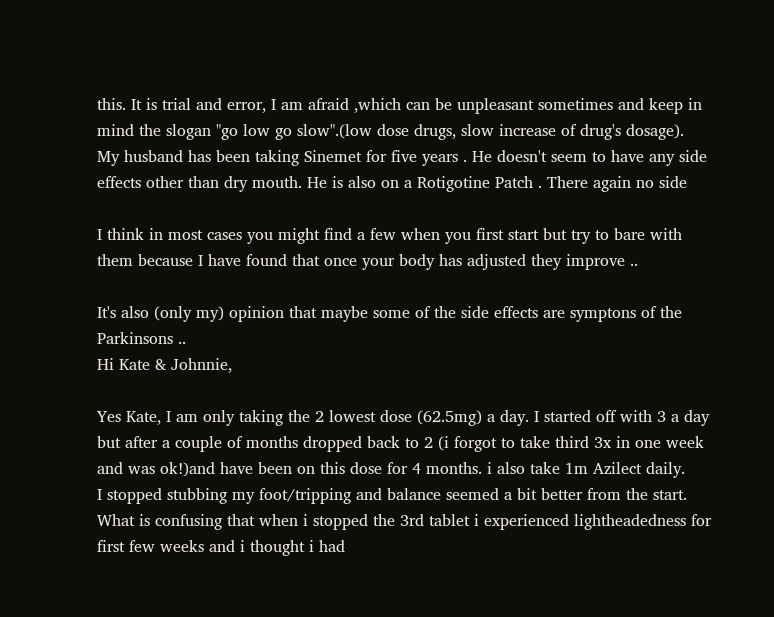this. It is trial and error, I am afraid ,which can be unpleasant sometimes and keep in mind the slogan "go low go slow".(low dose drugs, slow increase of drug's dosage).
My husband has been taking Sinemet for five years . He doesn't seem to have any side effects other than dry mouth. He is also on a Rotigotine Patch . There again no side

I think in most cases you might find a few when you first start but try to bare with them because I have found that once your body has adjusted they improve ..

It's also (only my) opinion that maybe some of the side effects are symptons of the Parkinsons ..
Hi Kate & Johnnie,

Yes Kate, I am only taking the 2 lowest dose (62.5mg) a day. I started off with 3 a day but after a couple of months dropped back to 2 (i forgot to take third 3x in one week and was ok!)and have been on this dose for 4 months. i also take 1m Azilect daily.
I stopped stubbing my foot/tripping and balance seemed a bit better from the start. What is confusing that when i stopped the 3rd tablet i experienced lightheadedness for first few weeks and i thought i had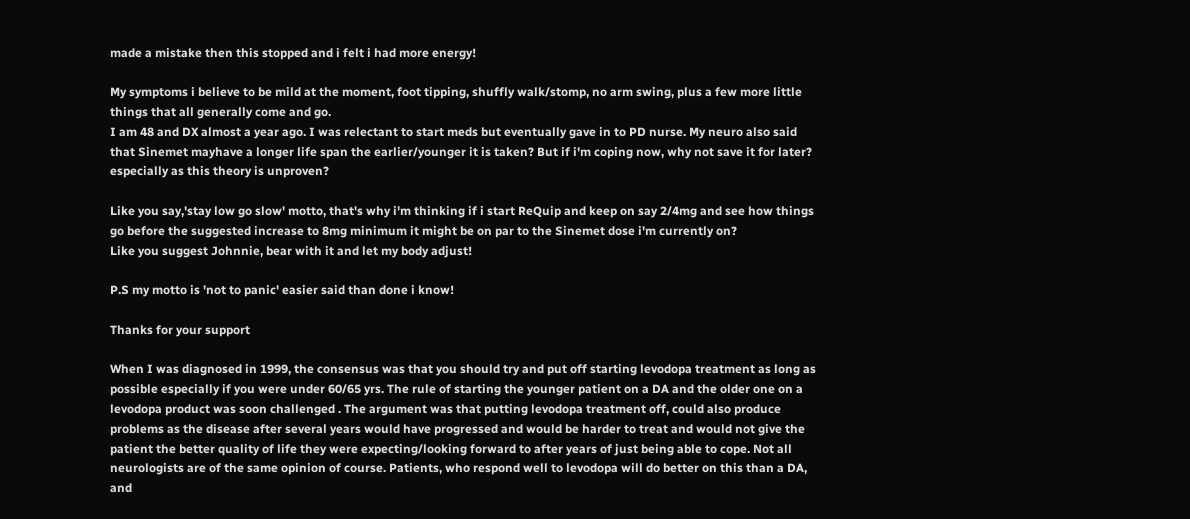made a mistake then this stopped and i felt i had more energy!

My symptoms i believe to be mild at the moment, foot tipping, shuffly walk/stomp, no arm swing, plus a few more little things that all generally come and go.
I am 48 and DX almost a year ago. I was relectant to start meds but eventually gave in to PD nurse. My neuro also said that Sinemet mayhave a longer life span the earlier/younger it is taken? But if i'm coping now, why not save it for later? especially as this theory is unproven?

Like you say,'stay low go slow' motto, that's why i'm thinking if i start ReQuip and keep on say 2/4mg and see how things go before the suggested increase to 8mg minimum it might be on par to the Sinemet dose i'm currently on?
Like you suggest Johnnie, bear with it and let my body adjust!

P.S my motto is 'not to panic' easier said than done i know!

Thanks for your support

When I was diagnosed in 1999, the consensus was that you should try and put off starting levodopa treatment as long as possible especially if you were under 60/65 yrs. The rule of starting the younger patient on a DA and the older one on a levodopa product was soon challenged . The argument was that putting levodopa treatment off, could also produce problems as the disease after several years would have progressed and would be harder to treat and would not give the patient the better quality of life they were expecting/looking forward to after years of just being able to cope. Not all neurologists are of the same opinion of course. Patients, who respond well to levodopa will do better on this than a DA, and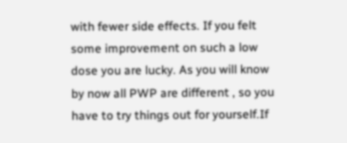with fewer side effects. If you felt some improvement on such a low dose you are lucky. As you will know by now all PWP are different , so you have to try things out for yourself.If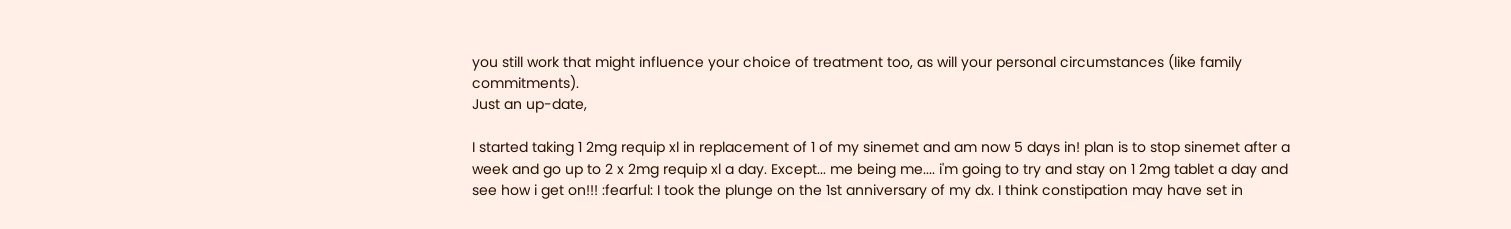you still work that might influence your choice of treatment too, as will your personal circumstances (like family commitments).
Just an up-date,

I started taking 1 2mg requip xl in replacement of 1 of my sinemet and am now 5 days in! plan is to stop sinemet after a week and go up to 2 x 2mg requip xl a day. Except... me being me.... i'm going to try and stay on 1 2mg tablet a day and see how i get on!!! :fearful: I took the plunge on the 1st anniversary of my dx. I think constipation may have set in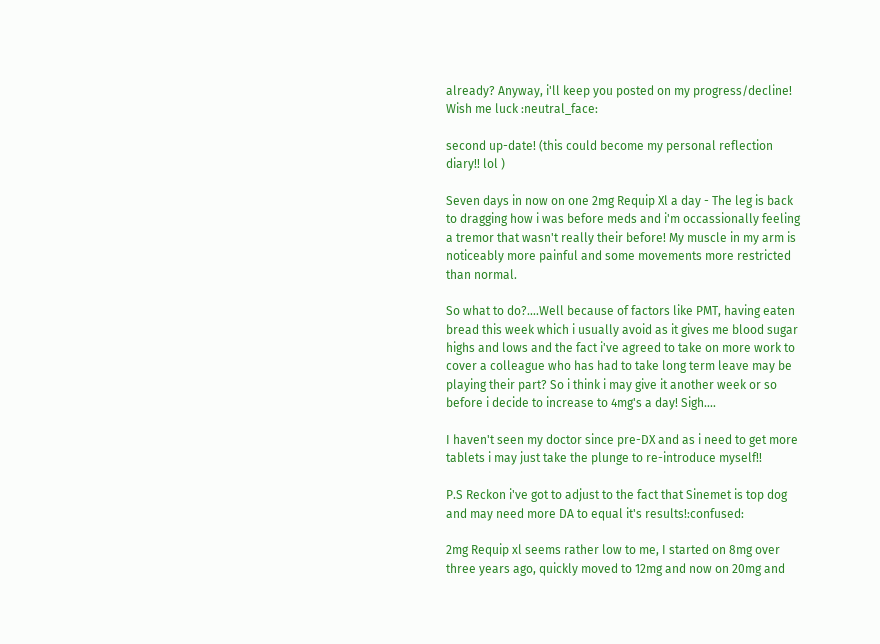already? Anyway, i'll keep you posted on my progress/decline! Wish me luck :neutral_face:

second up-date! (this could become my personal reflection diary!! lol )

Seven days in now on one 2mg Requip Xl a day - The leg is back to dragging how i was before meds and i'm occassionally feeling a tremor that wasn't really their before! My muscle in my arm is noticeably more painful and some movements more restricted than normal.

So what to do?....Well because of factors like PMT, having eaten bread this week which i usually avoid as it gives me blood sugar highs and lows and the fact i've agreed to take on more work to cover a colleague who has had to take long term leave may be playing their part? So i think i may give it another week or so before i decide to increase to 4mg's a day! Sigh....

I haven't seen my doctor since pre-DX and as i need to get more tablets i may just take the plunge to re-introduce myself!!

P.S Reckon i've got to adjust to the fact that Sinemet is top dog and may need more DA to equal it's results!:confused:

2mg Requip xl seems rather low to me, I started on 8mg over three years ago, quickly moved to 12mg and now on 20mg and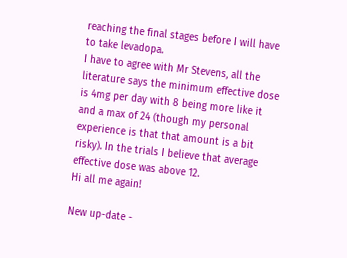reaching the final stages before I will have to take levadopa.
I have to agree with Mr Stevens, all the literature says the minimum effective dose is 4mg per day with 8 being more like it and a max of 24 (though my personal experience is that that amount is a bit risky). In the trials I believe that average effective dose was above 12.
Hi all me again!

New up-date -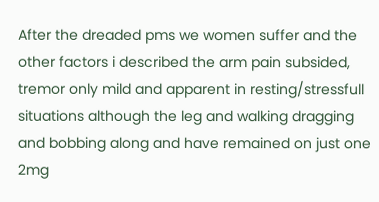After the dreaded pms we women suffer and the other factors i described the arm pain subsided, tremor only mild and apparent in resting/stressfull situations although the leg and walking dragging and bobbing along and have remained on just one 2mg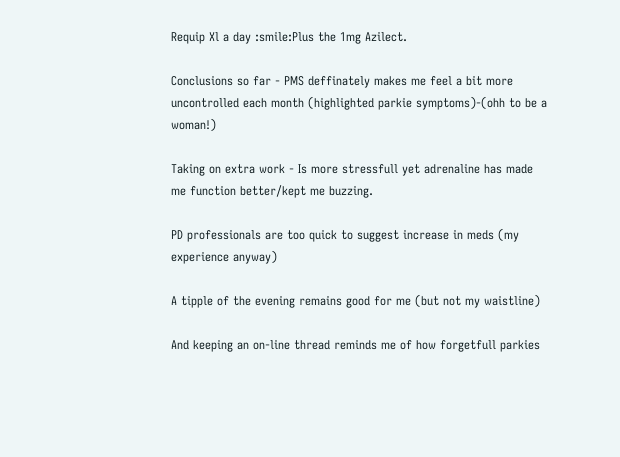Requip Xl a day :smile:Plus the 1mg Azilect.

Conclusions so far - PMS deffinately makes me feel a bit more uncontrolled each month (highlighted parkie symptoms)-(ohh to be a woman!)

Taking on extra work - Is more stressfull yet adrenaline has made me function better/kept me buzzing.

PD professionals are too quick to suggest increase in meds (my experience anyway)

A tipple of the evening remains good for me (but not my waistline)

And keeping an on-line thread reminds me of how forgetfull parkies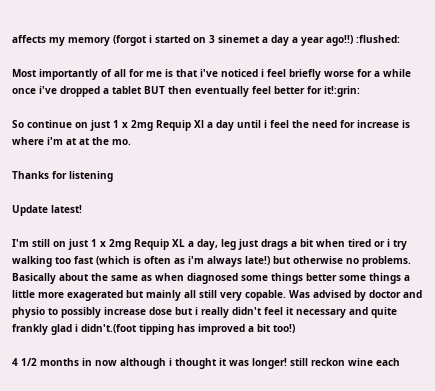affects my memory (forgot i started on 3 sinemet a day a year ago!!) :flushed:

Most importantly of all for me is that i've noticed i feel briefly worse for a while once i've dropped a tablet BUT then eventually feel better for it!:grin:

So continue on just 1 x 2mg Requip Xl a day until i feel the need for increase is where i'm at at the mo.

Thanks for listening

Update latest!

I'm still on just 1 x 2mg Requip XL a day, leg just drags a bit when tired or i try walking too fast (which is often as i'm always late!) but otherwise no problems.
Basically about the same as when diagnosed some things better some things a little more exagerated but mainly all still very copable. Was advised by doctor and physio to possibly increase dose but i really didn't feel it necessary and quite frankly glad i didn't.(foot tipping has improved a bit too!)

4 1/2 months in now although i thought it was longer! still reckon wine each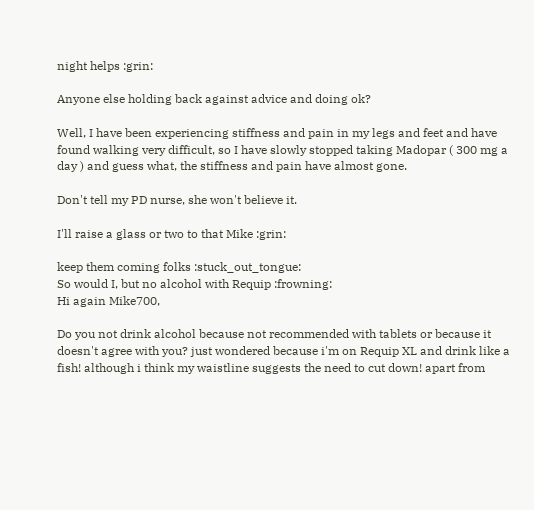night helps :grin:

Anyone else holding back against advice and doing ok?

Well, I have been experiencing stiffness and pain in my legs and feet and have found walking very difficult, so I have slowly stopped taking Madopar ( 300 mg a day ) and guess what, the stiffness and pain have almost gone.

Don't tell my PD nurse, she won't believe it.

I'll raise a glass or two to that Mike :grin:

keep them coming folks :stuck_out_tongue:
So would I, but no alcohol with Requip :frowning:
Hi again Mike700,

Do you not drink alcohol because not recommended with tablets or because it doesn't agree with you? just wondered because i'm on Requip XL and drink like a fish! although i think my waistline suggests the need to cut down! apart from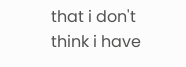that i don't think i have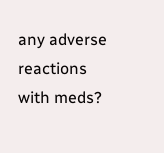any adverse reactions with meds?